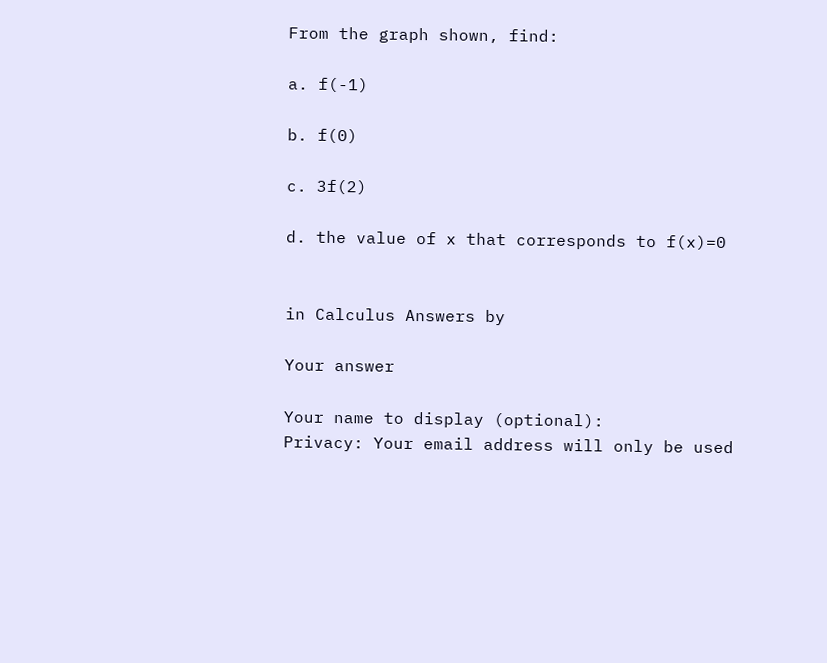From the graph shown, find:

a. f(-1)

b. f(0)

c. 3f(2)

d. the value of x that corresponds to f(x)=0


in Calculus Answers by

Your answer

Your name to display (optional):
Privacy: Your email address will only be used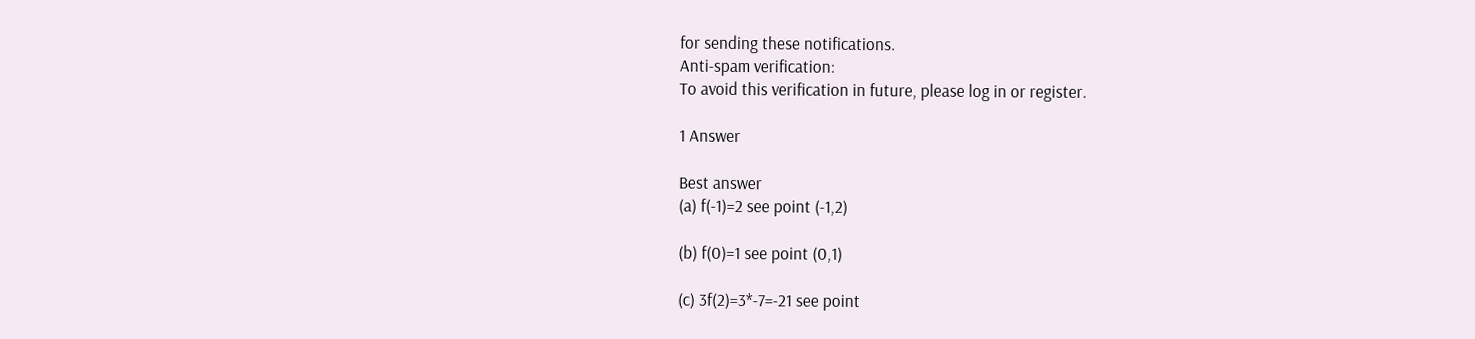for sending these notifications.
Anti-spam verification:
To avoid this verification in future, please log in or register.

1 Answer

Best answer
(a) f(-1)=2 see point (-1,2)

(b) f(0)=1 see point (0,1)

(c) 3f(2)=3*-7=-21 see point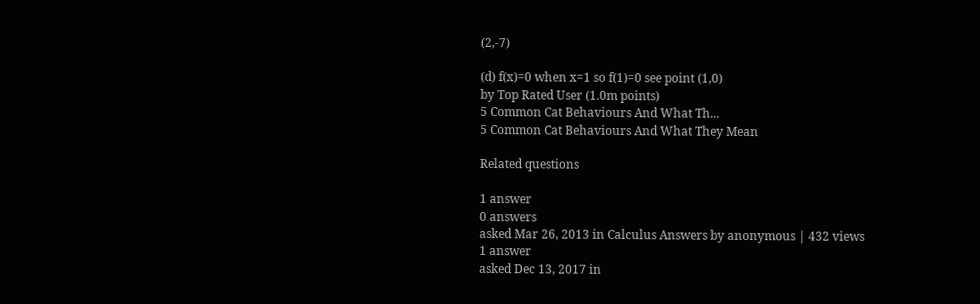(2,-7)

(d) f(x)=0 when x=1 so f(1)=0 see point (1,0)
by Top Rated User (1.0m points)
5 Common Cat Behaviours And What Th...
5 Common Cat Behaviours And What They Mean

Related questions

1 answer
0 answers
asked Mar 26, 2013 in Calculus Answers by anonymous | 432 views
1 answer
asked Dec 13, 2017 in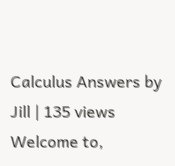Calculus Answers by Jill | 135 views
Welcome to,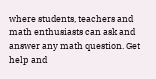where students, teachers and math enthusiasts can ask and answer any math question. Get help and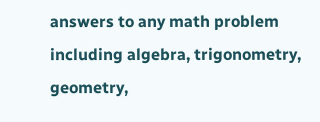answers to any math problem including algebra, trigonometry, geometry,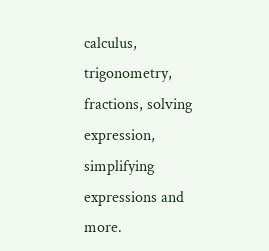calculus, trigonometry, fractions, solving expression, simplifying expressions and more.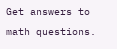Get answers to math questions.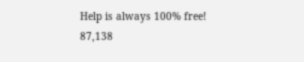Help is always 100% free!
87,138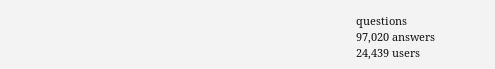questions
97,020 answers
24,439 users